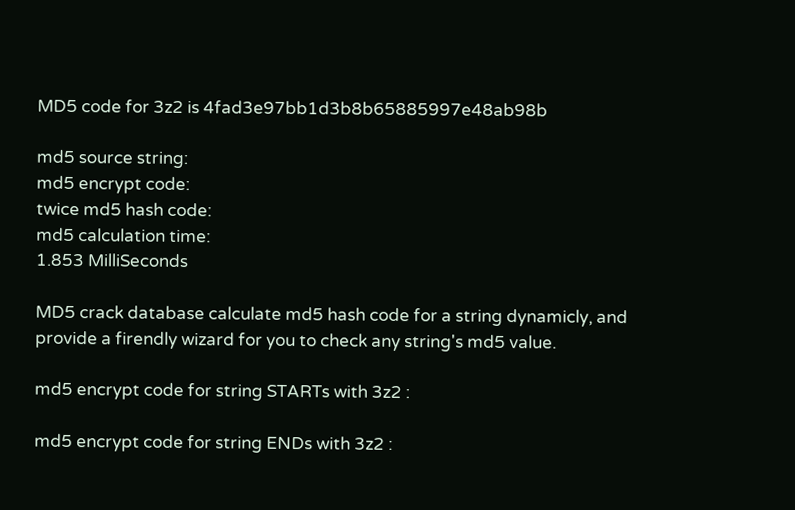MD5 code for 3z2 is 4fad3e97bb1d3b8b65885997e48ab98b

md5 source string:
md5 encrypt code:
twice md5 hash code:
md5 calculation time:
1.853 MilliSeconds

MD5 crack database calculate md5 hash code for a string dynamicly, and provide a firendly wizard for you to check any string's md5 value.

md5 encrypt code for string STARTs with 3z2 :

md5 encrypt code for string ENDs with 3z2 :